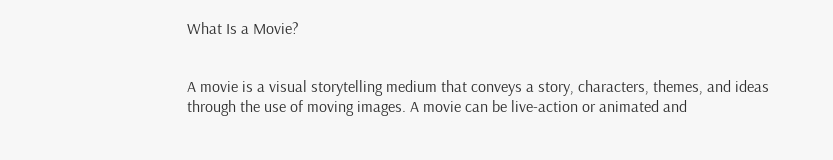What Is a Movie?


A movie is a visual storytelling medium that conveys a story, characters, themes, and ideas through the use of moving images. A movie can be live-action or animated and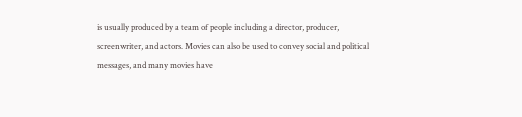is usually produced by a team of people including a director, producer, screenwriter, and actors. Movies can also be used to convey social and political messages, and many movies have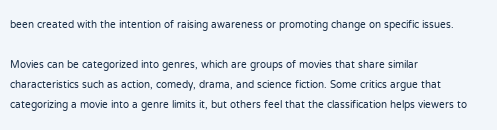been created with the intention of raising awareness or promoting change on specific issues.

Movies can be categorized into genres, which are groups of movies that share similar characteristics such as action, comedy, drama, and science fiction. Some critics argue that categorizing a movie into a genre limits it, but others feel that the classification helps viewers to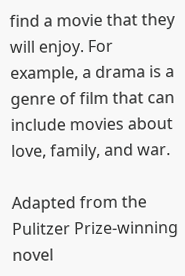find a movie that they will enjoy. For example, a drama is a genre of film that can include movies about love, family, and war.

Adapted from the Pulitzer Prize-winning novel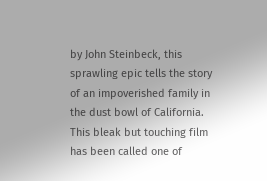by John Steinbeck, this sprawling epic tells the story of an impoverished family in the dust bowl of California. This bleak but touching film has been called one of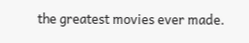the greatest movies ever made.